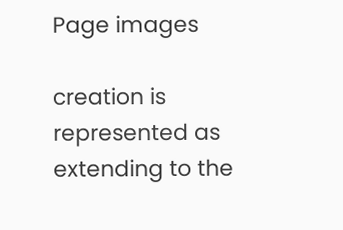Page images

creation is represented as extending to the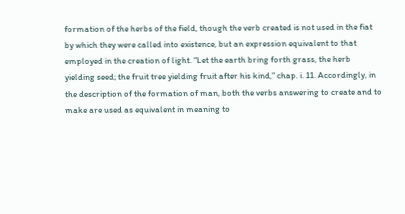formation of the herbs of the field, though the verb created is not used in the fiat by which they were called into existence, but an expression equivalent to that employed in the creation of light. “Let the earth bring forth grass, the herb yielding seed; the fruit tree yielding fruit after his kind,” chap. i. 11. Accordingly, in the description of the formation of man, both the verbs answering to create and to make are used as equivalent in meaning to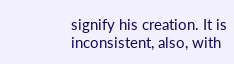signify his creation. It is inconsistent, also, with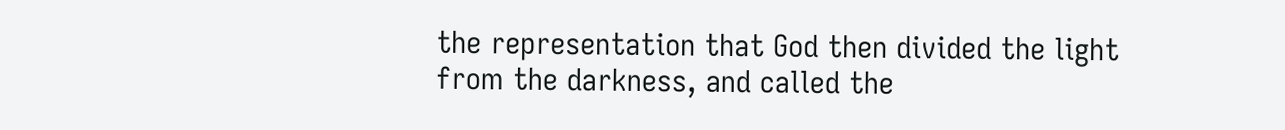the representation that God then divided the light from the darkness, and called the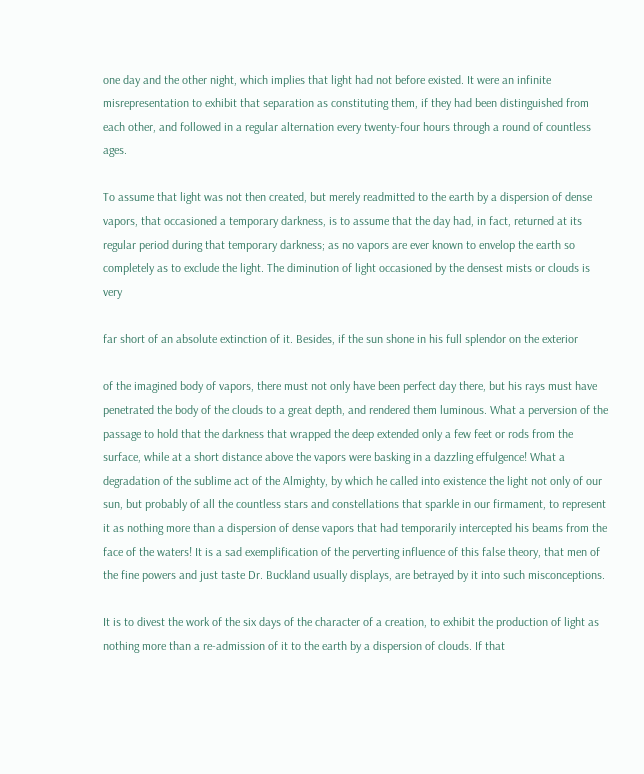one day and the other night, which implies that light had not before existed. It were an infinite misrepresentation to exhibit that separation as constituting them, if they had been distinguished from each other, and followed in a regular alternation every twenty-four hours through a round of countless ages.

To assume that light was not then created, but merely readmitted to the earth by a dispersion of dense vapors, that occasioned a temporary darkness, is to assume that the day had, in fact, returned at its regular period during that temporary darkness; as no vapors are ever known to envelop the earth so completely as to exclude the light. The diminution of light occasioned by the densest mists or clouds is very

far short of an absolute extinction of it. Besides, if the sun shone in his full splendor on the exterior

of the imagined body of vapors, there must not only have been perfect day there, but his rays must have penetrated the body of the clouds to a great depth, and rendered them luminous. What a perversion of the passage to hold that the darkness that wrapped the deep extended only a few feet or rods from the surface, while at a short distance above the vapors were basking in a dazzling effulgence! What a degradation of the sublime act of the Almighty, by which he called into existence the light not only of our sun, but probably of all the countless stars and constellations that sparkle in our firmament, to represent it as nothing more than a dispersion of dense vapors that had temporarily intercepted his beams from the face of the waters! It is a sad exemplification of the perverting influence of this false theory, that men of the fine powers and just taste Dr. Buckland usually displays, are betrayed by it into such misconceptions.

It is to divest the work of the six days of the character of a creation, to exhibit the production of light as nothing more than a re-admission of it to the earth by a dispersion of clouds. If that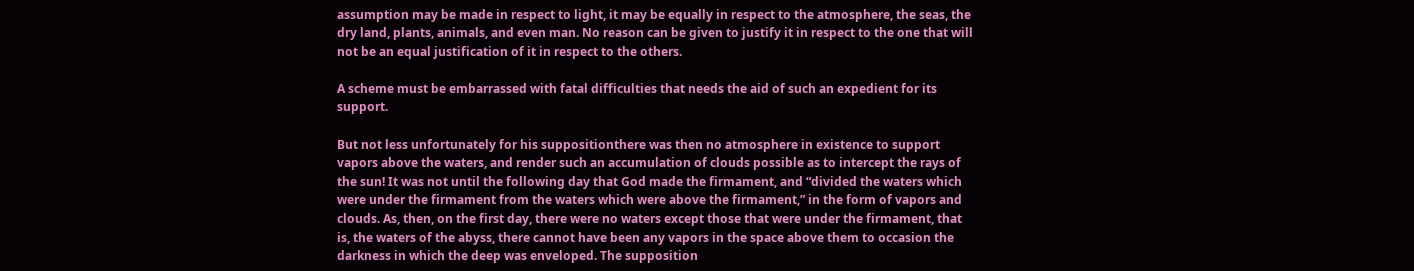assumption may be made in respect to light, it may be equally in respect to the atmosphere, the seas, the dry land, plants, animals, and even man. No reason can be given to justify it in respect to the one that will not be an equal justification of it in respect to the others.

A scheme must be embarrassed with fatal difficulties that needs the aid of such an expedient for its support.

But not less unfortunately for his suppositionthere was then no atmosphere in existence to support vapors above the waters, and render such an accumulation of clouds possible as to intercept the rays of the sun! It was not until the following day that God made the firmament, and “divided the waters which were under the firmament from the waters which were above the firmament,” in the form of vapors and clouds. As, then, on the first day, there were no waters except those that were under the firmament, that is, the waters of the abyss, there cannot have been any vapors in the space above them to occasion the darkness in which the deep was enveloped. The supposition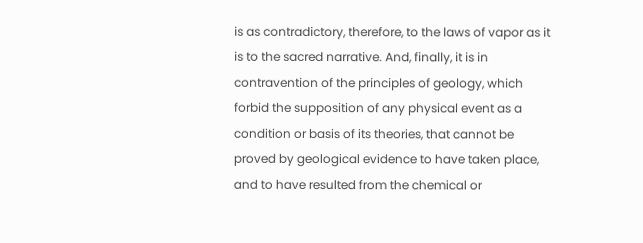is as contradictory, therefore, to the laws of vapor as it is to the sacred narrative. And, finally, it is in contravention of the principles of geology, which forbid the supposition of any physical event as a condition or basis of its theories, that cannot be proved by geological evidence to have taken place, and to have resulted from the chemical or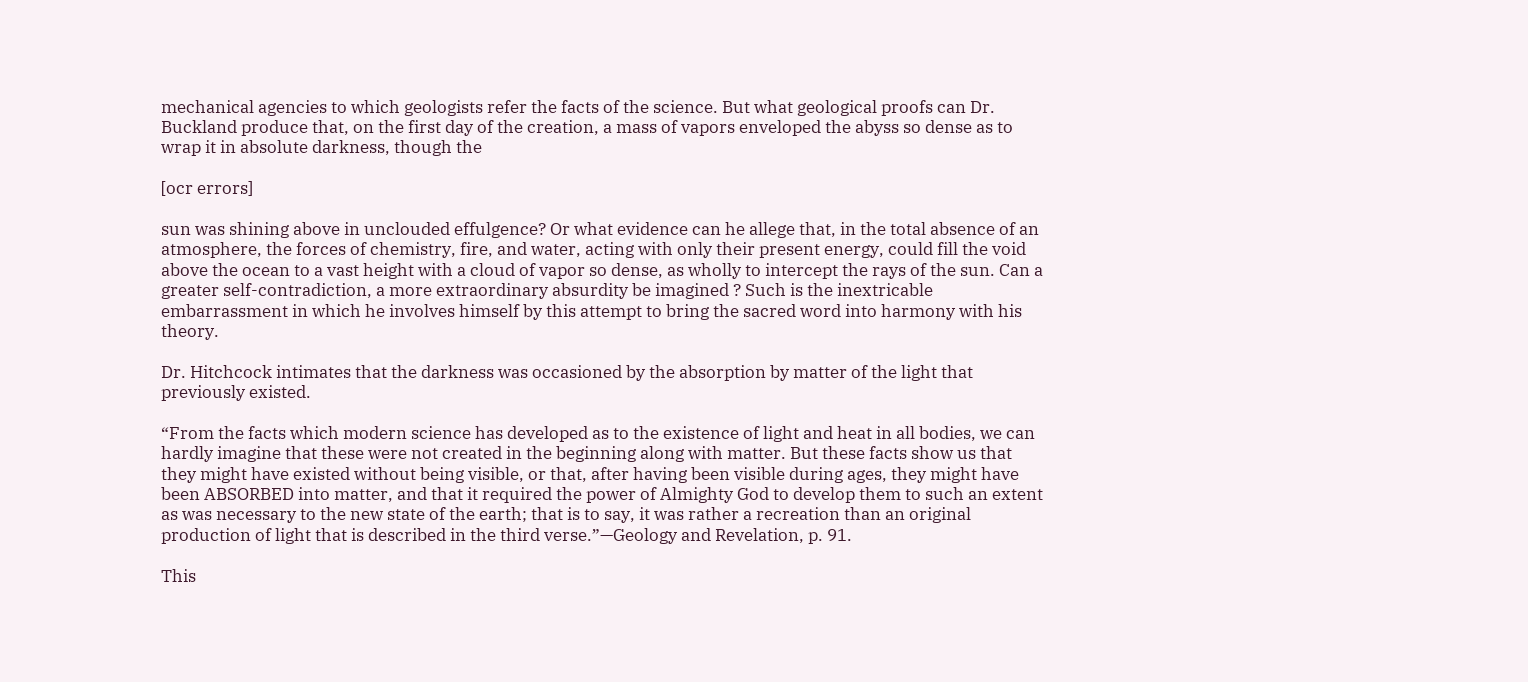mechanical agencies to which geologists refer the facts of the science. But what geological proofs can Dr. Buckland produce that, on the first day of the creation, a mass of vapors enveloped the abyss so dense as to wrap it in absolute darkness, though the

[ocr errors]

sun was shining above in unclouded effulgence? Or what evidence can he allege that, in the total absence of an atmosphere, the forces of chemistry, fire, and water, acting with only their present energy, could fill the void above the ocean to a vast height with a cloud of vapor so dense, as wholly to intercept the rays of the sun. Can a greater self-contradiction, a more extraordinary absurdity be imagined ? Such is the inextricable embarrassment in which he involves himself by this attempt to bring the sacred word into harmony with his theory.

Dr. Hitchcock intimates that the darkness was occasioned by the absorption by matter of the light that previously existed.

“From the facts which modern science has developed as to the existence of light and heat in all bodies, we can hardly imagine that these were not created in the beginning along with matter. But these facts show us that they might have existed without being visible, or that, after having been visible during ages, they might have been ABSORBED into matter, and that it required the power of Almighty God to develop them to such an extent as was necessary to the new state of the earth; that is to say, it was rather a recreation than an original production of light that is described in the third verse.”—Geology and Revelation, p. 91.

This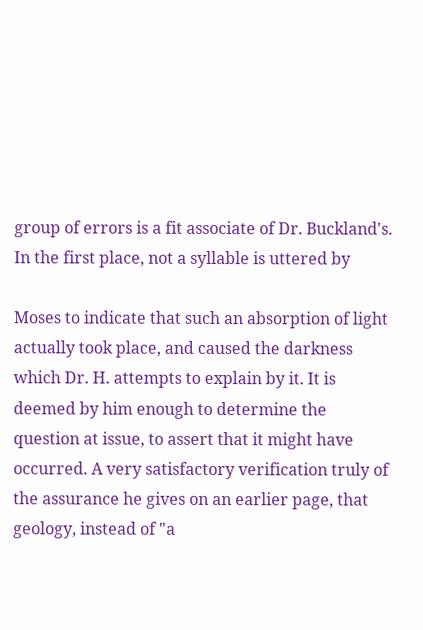group of errors is a fit associate of Dr. Buckland's. In the first place, not a syllable is uttered by

Moses to indicate that such an absorption of light actually took place, and caused the darkness which Dr. H. attempts to explain by it. It is deemed by him enough to determine the question at issue, to assert that it might have occurred. A very satisfactory verification truly of the assurance he gives on an earlier page, that geology, instead of "a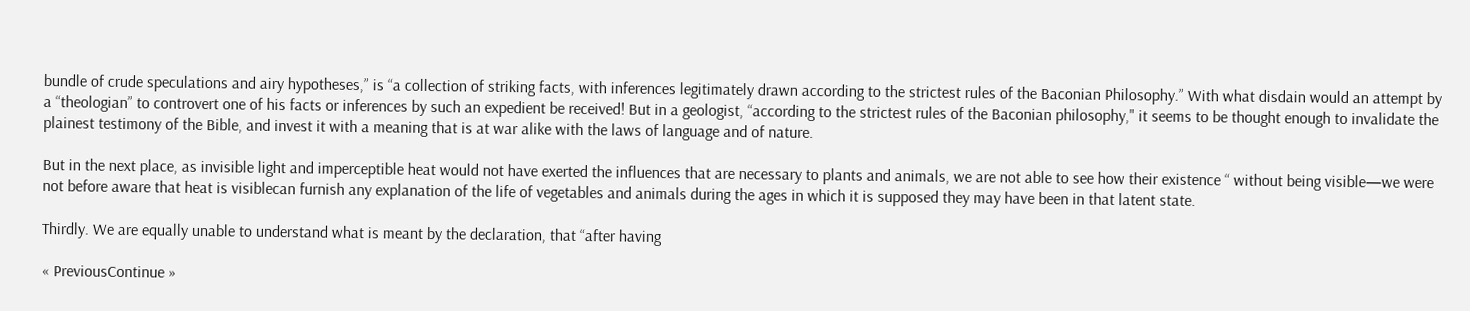bundle of crude speculations and airy hypotheses,” is “a collection of striking facts, with inferences legitimately drawn according to the strictest rules of the Baconian Philosophy.” With what disdain would an attempt by a “theologian” to controvert one of his facts or inferences by such an expedient be received! But in a geologist, “according to the strictest rules of the Baconian philosophy," it seems to be thought enough to invalidate the plainest testimony of the Bible, and invest it with a meaning that is at war alike with the laws of language and of nature.

But in the next place, as invisible light and imperceptible heat would not have exerted the influences that are necessary to plants and animals, we are not able to see how their existence “ without being visible—we were not before aware that heat is visiblecan furnish any explanation of the life of vegetables and animals during the ages in which it is supposed they may have been in that latent state.

Thirdly. We are equally unable to understand what is meant by the declaration, that “after having

« PreviousContinue »